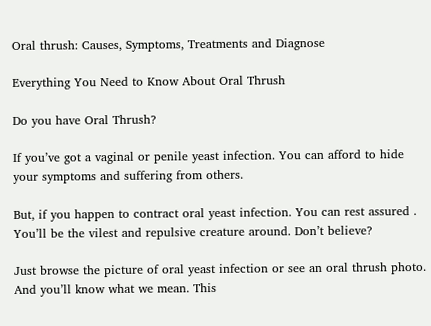Oral thrush: Causes, Symptoms, Treatments and Diagnose

Everything You Need to Know About Oral Thrush

Do you have Oral Thrush?

If you’ve got a vaginal or penile yeast infection. You can afford to hide your symptoms and suffering from others.

But, if you happen to contract oral yeast infection. You can rest assured . You’ll be the vilest and repulsive creature around. Don’t believe?

Just browse the picture of oral yeast infection or see an oral thrush photo. And you’ll know what we mean. This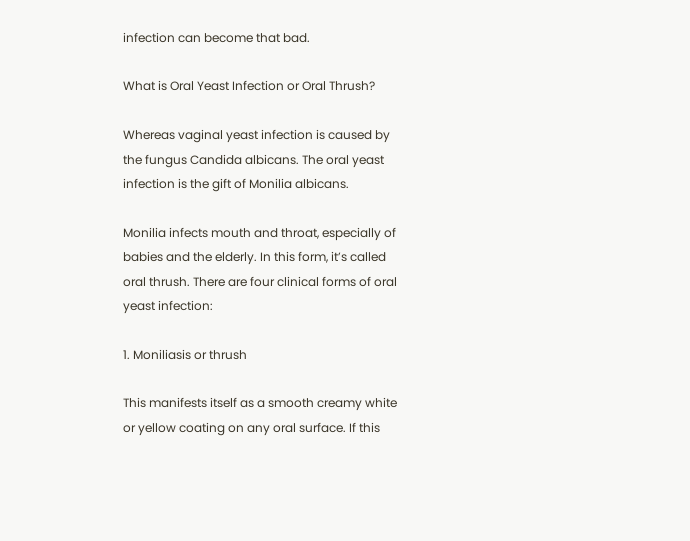infection can become that bad.

What is Oral Yeast Infection or Oral Thrush?

Whereas vaginal yeast infection is caused by the fungus Candida albicans. The oral yeast infection is the gift of Monilia albicans.

Monilia infects mouth and throat, especially of babies and the elderly. In this form, it’s called oral thrush. There are four clinical forms of oral yeast infection:

1. Moniliasis or thrush

This manifests itself as a smooth creamy white or yellow coating on any oral surface. If this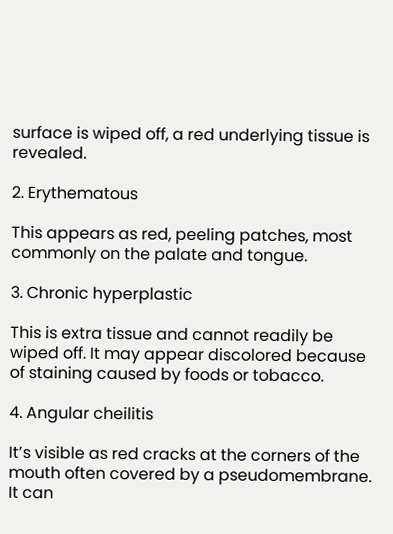surface is wiped off, a red underlying tissue is revealed.

2. Erythematous

This appears as red, peeling patches, most commonly on the palate and tongue.

3. Chronic hyperplastic

This is extra tissue and cannot readily be wiped off. It may appear discolored because of staining caused by foods or tobacco.

4. Angular cheilitis

It’s visible as red cracks at the corners of the mouth often covered by a pseudomembrane. It can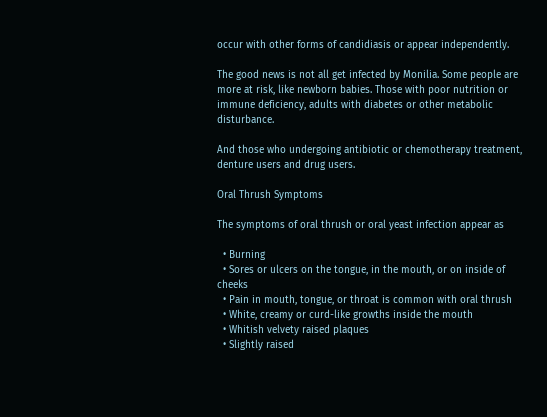occur with other forms of candidiasis or appear independently.

The good news is not all get infected by Monilia. Some people are more at risk, like newborn babies. Those with poor nutrition or immune deficiency, adults with diabetes or other metabolic disturbance.

And those who undergoing antibiotic or chemotherapy treatment, denture users and drug users.

Oral Thrush Symptoms

The symptoms of oral thrush or oral yeast infection appear as

  • Burning
  • Sores or ulcers on the tongue, in the mouth, or on inside of cheeks
  • Pain in mouth, tongue, or throat is common with oral thrush
  • White, creamy or curd-like growths inside the mouth
  • Whitish velvety raised plaques
  • Slightly raised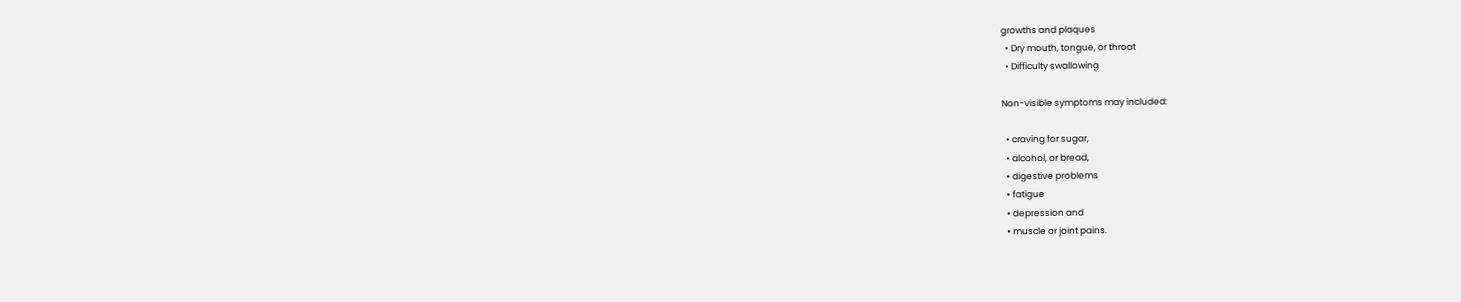growths and plaques
  • Dry mouth, tongue, or throat
  • Difficulty swallowing

Non-visible symptoms may included:

  • craving for sugar,
  • alcohol, or bread,
  • digestive problems
  • fatigue
  • depression and
  • muscle or joint pains.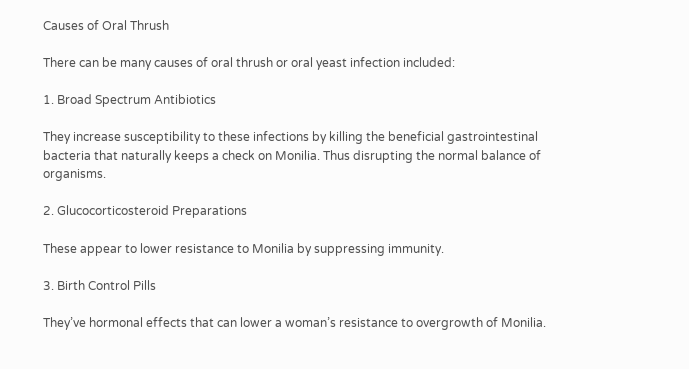Causes of Oral Thrush

There can be many causes of oral thrush or oral yeast infection included:

1. Broad Spectrum Antibiotics

They increase susceptibility to these infections by killing the beneficial gastrointestinal bacteria that naturally keeps a check on Monilia. Thus disrupting the normal balance of organisms.

2. Glucocorticosteroid Preparations

These appear to lower resistance to Monilia by suppressing immunity.

3. Birth Control Pills

They’ve hormonal effects that can lower a woman’s resistance to overgrowth of Monilia.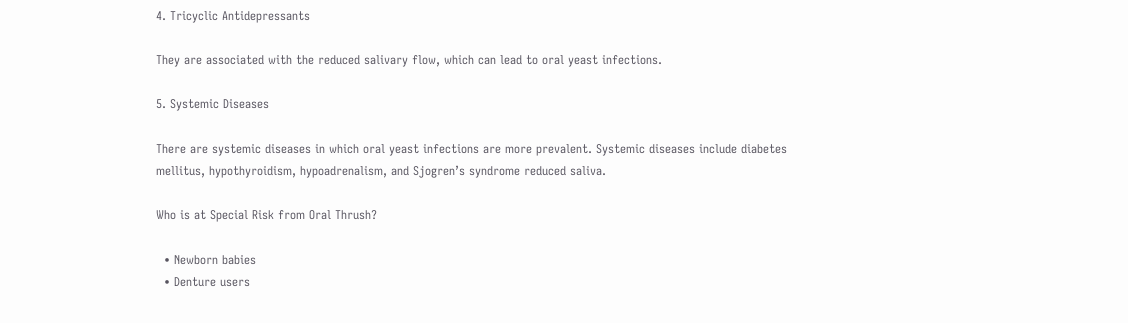4. Tricyclic Antidepressants

They are associated with the reduced salivary flow, which can lead to oral yeast infections.

5. Systemic Diseases

There are systemic diseases in which oral yeast infections are more prevalent. Systemic diseases include diabetes mellitus, hypothyroidism, hypoadrenalism, and Sjogren’s syndrome reduced saliva.

Who is at Special Risk from Oral Thrush?

  • Newborn babies
  • Denture users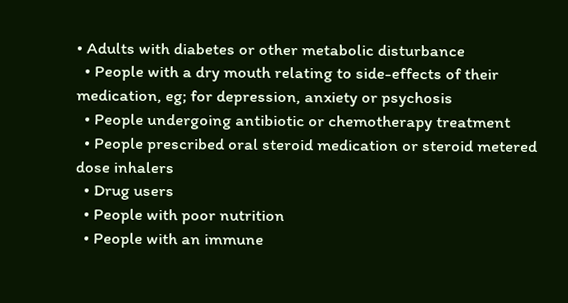• Adults with diabetes or other metabolic disturbance
  • People with a dry mouth relating to side-effects of their medication, eg; for depression, anxiety or psychosis
  • People undergoing antibiotic or chemotherapy treatment
  • People prescribed oral steroid medication or steroid metered dose inhalers
  • Drug users
  • People with poor nutrition
  • People with an immune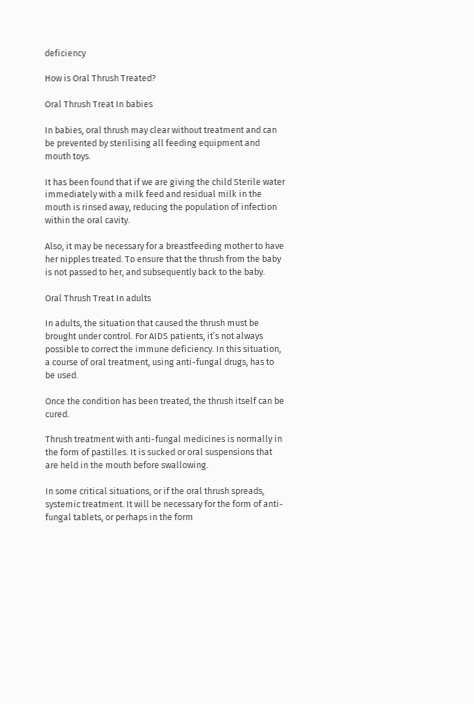deficiency

How is Oral Thrush Treated?

Oral Thrush Treat In babies

In babies, oral thrush may clear without treatment and can be prevented by sterilising all feeding equipment and mouth toys.

It has been found that if we are giving the child Sterile water immediately with a milk feed and residual milk in the mouth is rinsed away, reducing the population of infection within the oral cavity.

Also, it may be necessary for a breastfeeding mother to have her nipples treated. To ensure that the thrush from the baby is not passed to her, and subsequently back to the baby.

Oral Thrush Treat In adults

In adults, the situation that caused the thrush must be brought under control. For AIDS patients, it’s not always possible to correct the immune deficiency. In this situation, a course of oral treatment, using anti-fungal drugs, has to be used.

Once the condition has been treated, the thrush itself can be cured.

Thrush treatment with anti-fungal medicines is normally in the form of pastilles. It is sucked or oral suspensions that are held in the mouth before swallowing.

In some critical situations, or if the oral thrush spreads, systemic treatment. It will be necessary for the form of anti-fungal tablets, or perhaps in the form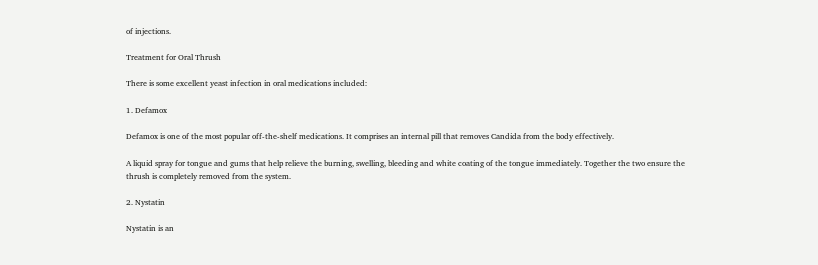of injections.

Treatment for Oral Thrush

There is some excellent yeast infection in oral medications included:

1. Defamox

Defamox is one of the most popular off-the-shelf medications. It comprises an internal pill that removes Candida from the body effectively.

A liquid spray for tongue and gums that help relieve the burning, swelling, bleeding and white coating of the tongue immediately. Together the two ensure the thrush is completely removed from the system.

2. Nystatin

Nystatin is an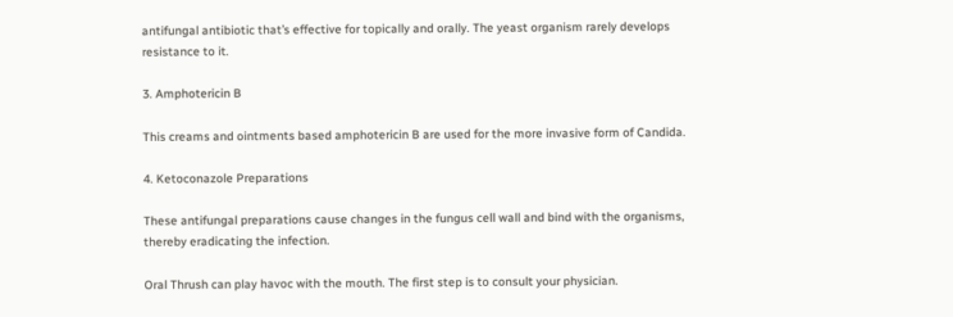antifungal antibiotic that’s effective for topically and orally. The yeast organism rarely develops resistance to it.

3. Amphotericin B

This creams and ointments based amphotericin B are used for the more invasive form of Candida.

4. Ketoconazole Preparations

These antifungal preparations cause changes in the fungus cell wall and bind with the organisms, thereby eradicating the infection.

Oral Thrush can play havoc with the mouth. The first step is to consult your physician.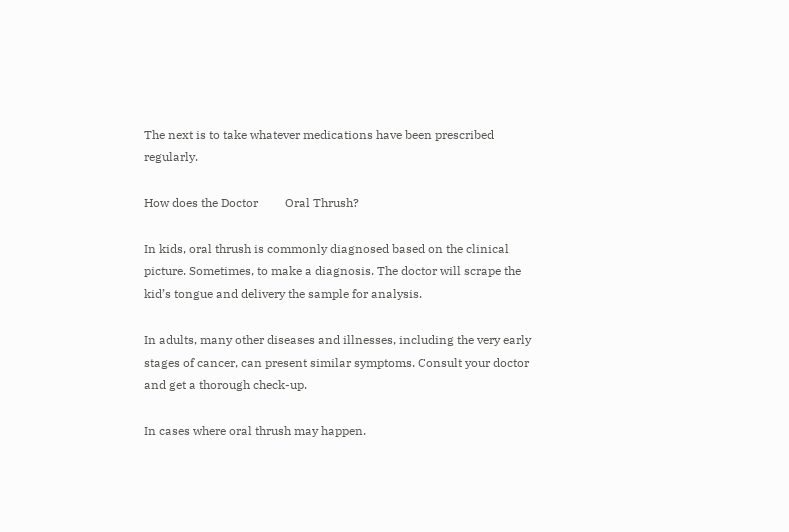The next is to take whatever medications have been prescribed regularly.

How does the Doctor         Oral Thrush?

In kids, oral thrush is commonly diagnosed based on the clinical picture. Sometimes, to make a diagnosis. The doctor will scrape the kid’s tongue and delivery the sample for analysis.

In adults, many other diseases and illnesses, including the very early stages of cancer, can present similar symptoms. Consult your doctor and get a thorough check-up.

In cases where oral thrush may happen.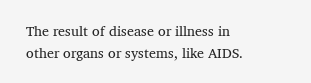The result of disease or illness in other organs or systems, like AIDS.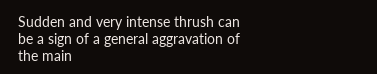Sudden and very intense thrush can be a sign of a general aggravation of the main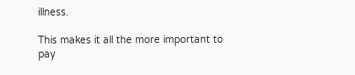illness.

This makes it all the more important to pay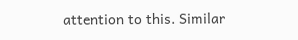attention to this. Similar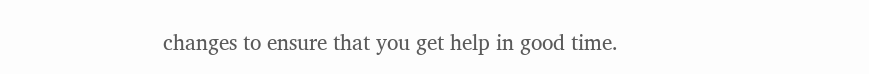changes to ensure that you get help in good time.